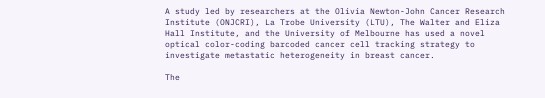A study led by researchers at the Olivia Newton-John Cancer Research Institute (ONJCRI), La Trobe University (LTU), The Walter and Eliza Hall Institute, and the University of Melbourne has used a novel optical color-coding barcoded cancer cell tracking strategy to investigate metastatic heterogeneity in breast cancer.

The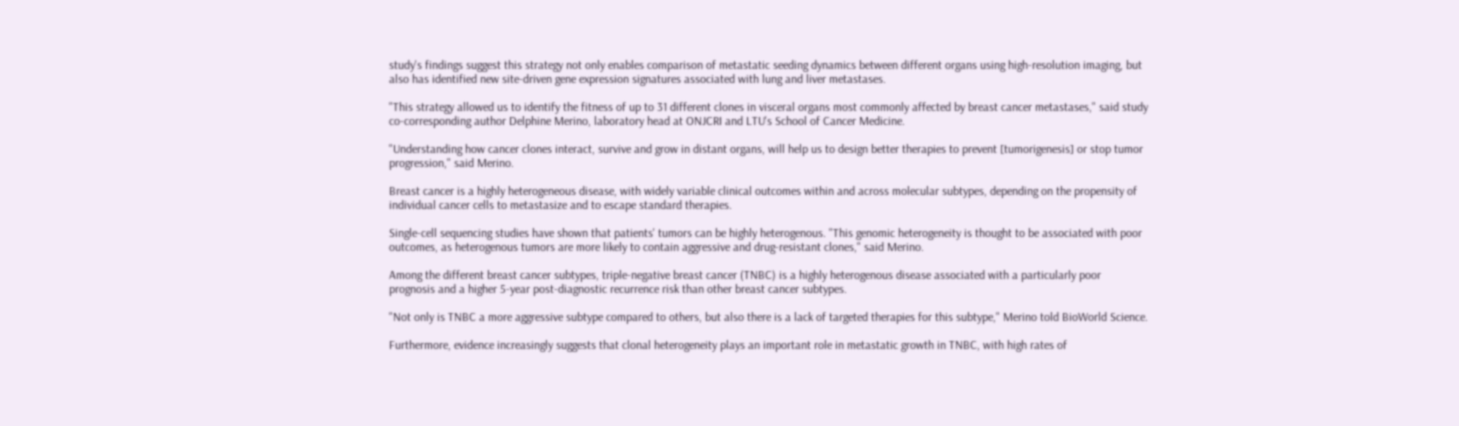study's findings suggest this strategy not only enables comparison of metastatic seeding dynamics between different organs using high-resolution imaging, but also has identified new site-driven gene expression signatures associated with lung and liver metastases.

"This strategy allowed us to identify the fitness of up to 31 different clones in visceral organs most commonly affected by breast cancer metastases," said study co-corresponding author Delphine Merino, laboratory head at ONJCRI and LTU's School of Cancer Medicine.

"Understanding how cancer clones interact, survive and grow in distant organs, will help us to design better therapies to prevent [tumorigenesis] or stop tumor progression," said Merino.

Breast cancer is a highly heterogeneous disease, with widely variable clinical outcomes within and across molecular subtypes, depending on the propensity of individual cancer cells to metastasize and to escape standard therapies.

Single-cell sequencing studies have shown that patients' tumors can be highly heterogenous. "This genomic heterogeneity is thought to be associated with poor outcomes, as heterogenous tumors are more likely to contain aggressive and drug-resistant clones," said Merino.

Among the different breast cancer subtypes, triple-negative breast cancer (TNBC) is a highly heterogenous disease associated with a particularly poor prognosis and a higher 5-year post-diagnostic recurrence risk than other breast cancer subtypes.

"Not only is TNBC a more aggressive subtype compared to others, but also there is a lack of targeted therapies for this subtype," Merino told BioWorld Science.

Furthermore, evidence increasingly suggests that clonal heterogeneity plays an important role in metastatic growth in TNBC, with high rates of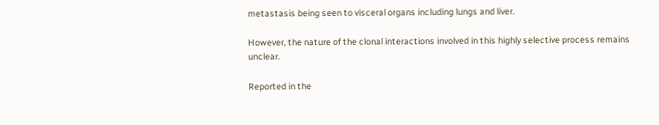metastasis being seen to visceral organs including lungs and liver.

However, the nature of the clonal interactions involved in this highly selective process remains unclear.

Reported in the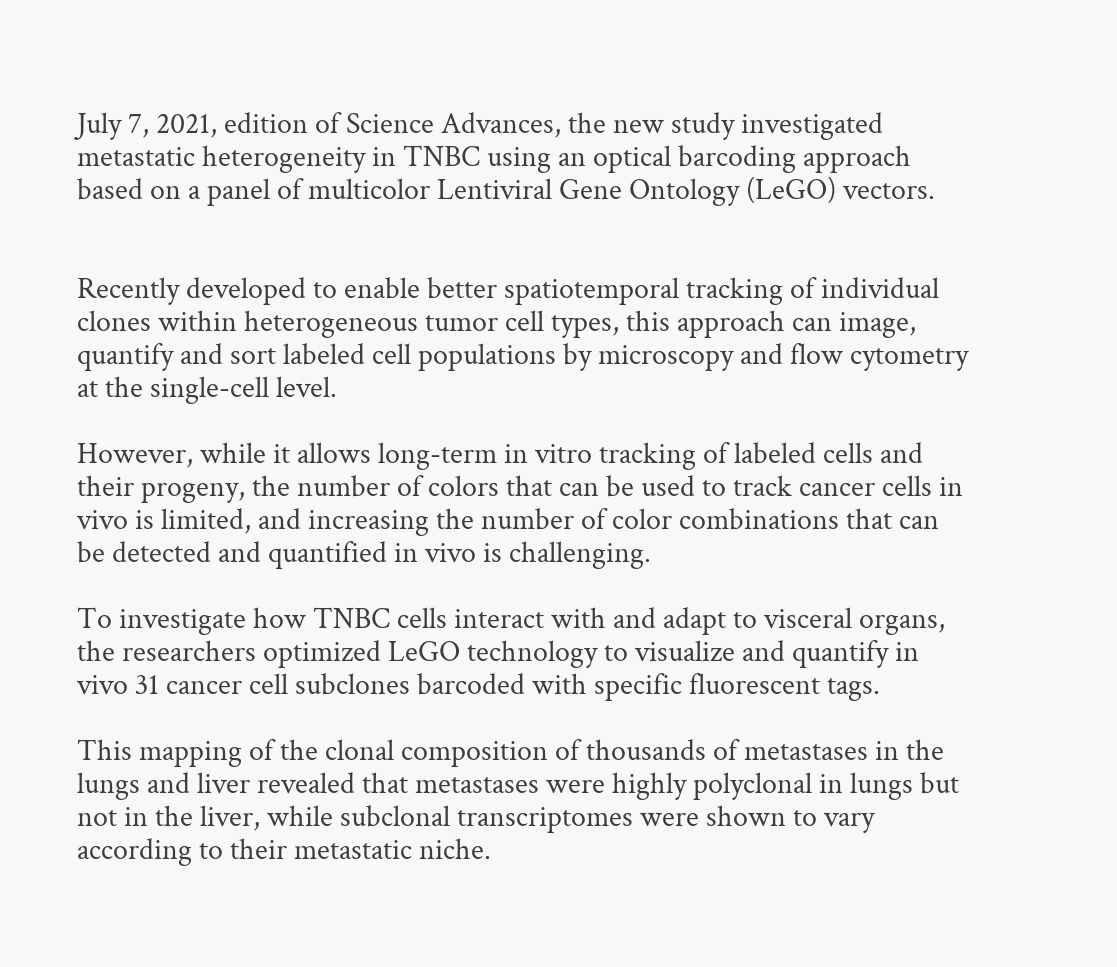July 7, 2021, edition of Science Advances, the new study investigated metastatic heterogeneity in TNBC using an optical barcoding approach based on a panel of multicolor Lentiviral Gene Ontology (LeGO) vectors.


Recently developed to enable better spatiotemporal tracking of individual clones within heterogeneous tumor cell types, this approach can image, quantify and sort labeled cell populations by microscopy and flow cytometry at the single-cell level.

However, while it allows long-term in vitro tracking of labeled cells and their progeny, the number of colors that can be used to track cancer cells in vivo is limited, and increasing the number of color combinations that can be detected and quantified in vivo is challenging.

To investigate how TNBC cells interact with and adapt to visceral organs, the researchers optimized LeGO technology to visualize and quantify in vivo 31 cancer cell subclones barcoded with specific fluorescent tags.

This mapping of the clonal composition of thousands of metastases in the lungs and liver revealed that metastases were highly polyclonal in lungs but not in the liver, while subclonal transcriptomes were shown to vary according to their metastatic niche.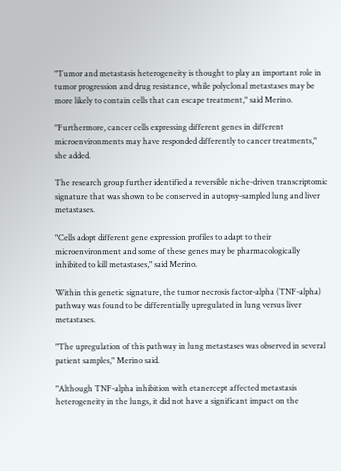"Tumor and metastasis heterogeneity is thought to play an important role in tumor progression and drug resistance, while polyclonal metastases may be more likely to contain cells that can escape treatment," said Merino.

"Furthermore, cancer cells expressing different genes in different microenvironments may have responded differently to cancer treatments," she added.

The research group further identified a reversible niche-driven transcriptomic signature that was shown to be conserved in autopsy-sampled lung and liver metastases.

"Cells adopt different gene expression profiles to adapt to their microenvironment and some of these genes may be pharmacologically inhibited to kill metastases," said Merino.

Within this genetic signature, the tumor necrosis factor-alpha (TNF-alpha) pathway was found to be differentially upregulated in lung versus liver metastases.

"The upregulation of this pathway in lung metastases was observed in several patient samples," Merino said.

"Although TNF-alpha inhibition with etanercept affected metastasis heterogeneity in the lungs, it did not have a significant impact on the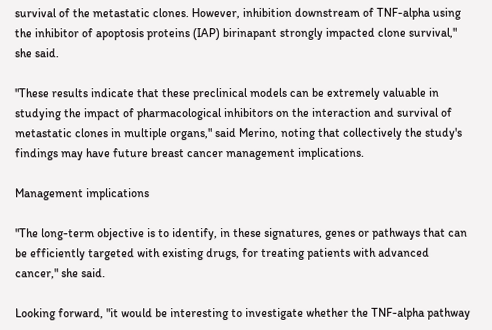survival of the metastatic clones. However, inhibition downstream of TNF-alpha using the inhibitor of apoptosis proteins (IAP) birinapant strongly impacted clone survival," she said.

"These results indicate that these preclinical models can be extremely valuable in studying the impact of pharmacological inhibitors on the interaction and survival of metastatic clones in multiple organs," said Merino, noting that collectively the study's findings may have future breast cancer management implications.

Management implications

"The long-term objective is to identify, in these signatures, genes or pathways that can be efficiently targeted with existing drugs, for treating patients with advanced cancer," she said.

Looking forward, "it would be interesting to investigate whether the TNF-alpha pathway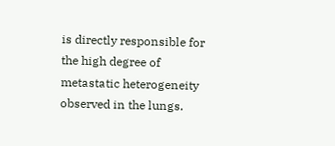is directly responsible for the high degree of metastatic heterogeneity observed in the lungs.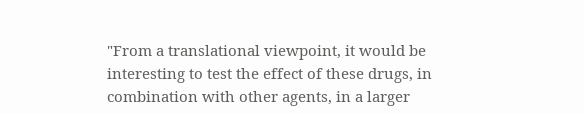"From a translational viewpoint, it would be interesting to test the effect of these drugs, in combination with other agents, in a larger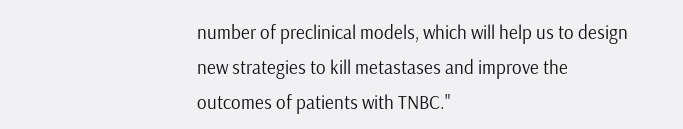number of preclinical models, which will help us to design new strategies to kill metastases and improve the outcomes of patients with TNBC."